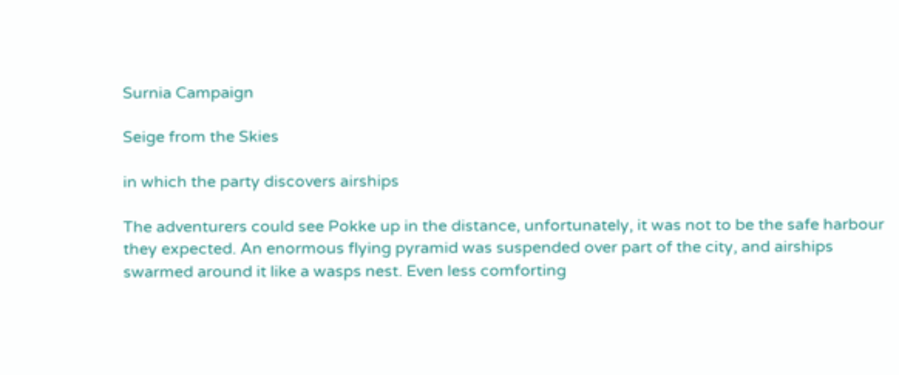Surnia Campaign

Seige from the Skies

in which the party discovers airships

The adventurers could see Pokke up in the distance, unfortunately, it was not to be the safe harbour they expected. An enormous flying pyramid was suspended over part of the city, and airships swarmed around it like a wasps nest. Even less comforting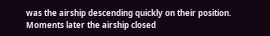was the airship descending quickly on their position. Moments later the airship closed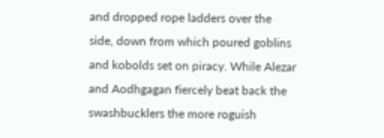and dropped rope ladders over the side, down from which poured goblins and kobolds set on piracy. While Alezar and Aodhgagan fiercely beat back the swashbucklers the more roguish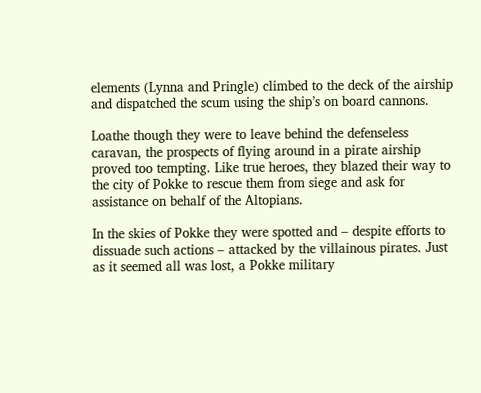elements (Lynna and Pringle) climbed to the deck of the airship and dispatched the scum using the ship’s on board cannons.

Loathe though they were to leave behind the defenseless caravan, the prospects of flying around in a pirate airship proved too tempting. Like true heroes, they blazed their way to the city of Pokke to rescue them from siege and ask for assistance on behalf of the Altopians.

In the skies of Pokke they were spotted and – despite efforts to dissuade such actions – attacked by the villainous pirates. Just as it seemed all was lost, a Pokke military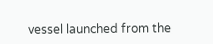vessel launched from the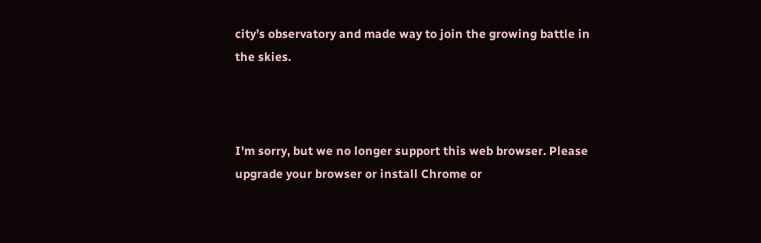city’s observatory and made way to join the growing battle in the skies.



I'm sorry, but we no longer support this web browser. Please upgrade your browser or install Chrome or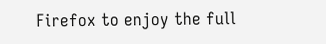Firefox to enjoy the full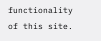functionality of this site.